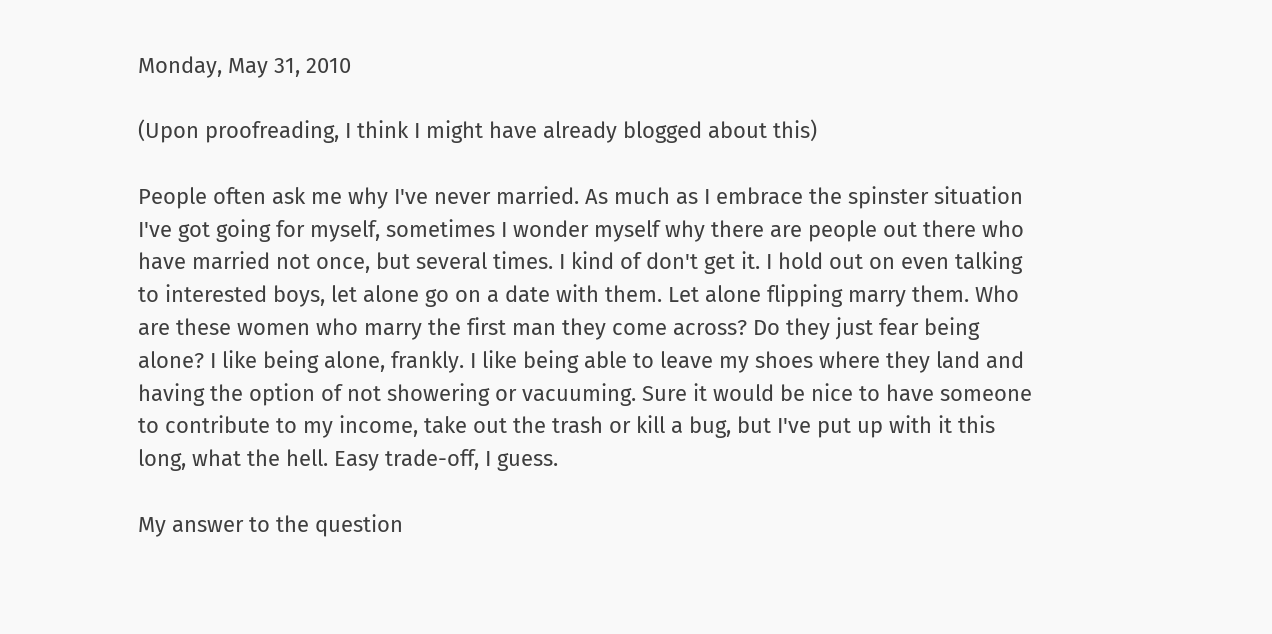Monday, May 31, 2010

(Upon proofreading, I think I might have already blogged about this)

People often ask me why I've never married. As much as I embrace the spinster situation I've got going for myself, sometimes I wonder myself why there are people out there who have married not once, but several times. I kind of don't get it. I hold out on even talking to interested boys, let alone go on a date with them. Let alone flipping marry them. Who are these women who marry the first man they come across? Do they just fear being alone? I like being alone, frankly. I like being able to leave my shoes where they land and having the option of not showering or vacuuming. Sure it would be nice to have someone to contribute to my income, take out the trash or kill a bug, but I've put up with it this long, what the hell. Easy trade-off, I guess.

My answer to the question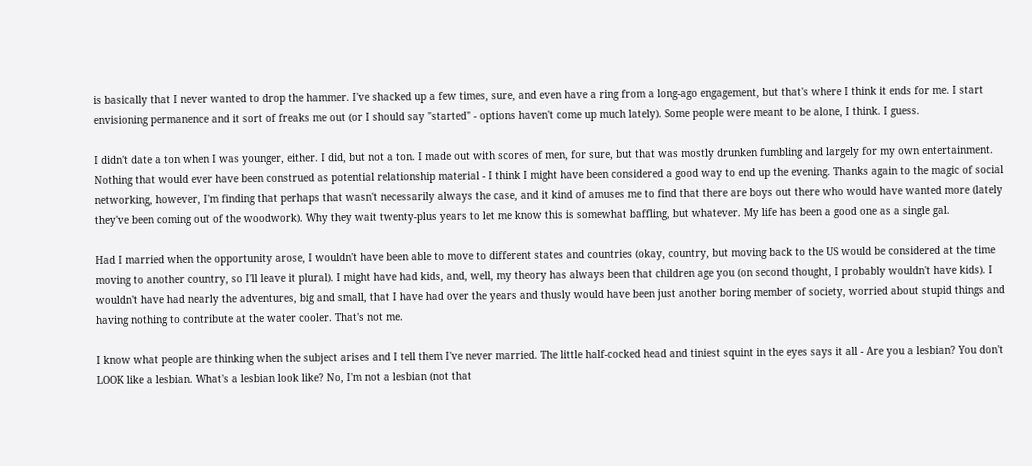is basically that I never wanted to drop the hammer. I've shacked up a few times, sure, and even have a ring from a long-ago engagement, but that's where I think it ends for me. I start envisioning permanence and it sort of freaks me out (or I should say "started" - options haven't come up much lately). Some people were meant to be alone, I think. I guess.

I didn't date a ton when I was younger, either. I did, but not a ton. I made out with scores of men, for sure, but that was mostly drunken fumbling and largely for my own entertainment. Nothing that would ever have been construed as potential relationship material - I think I might have been considered a good way to end up the evening. Thanks again to the magic of social networking, however, I'm finding that perhaps that wasn't necessarily always the case, and it kind of amuses me to find that there are boys out there who would have wanted more (lately they've been coming out of the woodwork). Why they wait twenty-plus years to let me know this is somewhat baffling, but whatever. My life has been a good one as a single gal.

Had I married when the opportunity arose, I wouldn't have been able to move to different states and countries (okay, country, but moving back to the US would be considered at the time moving to another country, so I'll leave it plural). I might have had kids, and, well, my theory has always been that children age you (on second thought, I probably wouldn't have kids). I wouldn't have had nearly the adventures, big and small, that I have had over the years and thusly would have been just another boring member of society, worried about stupid things and having nothing to contribute at the water cooler. That's not me.

I know what people are thinking when the subject arises and I tell them I've never married. The little half-cocked head and tiniest squint in the eyes says it all - Are you a lesbian? You don't LOOK like a lesbian. What's a lesbian look like? No, I'm not a lesbian (not that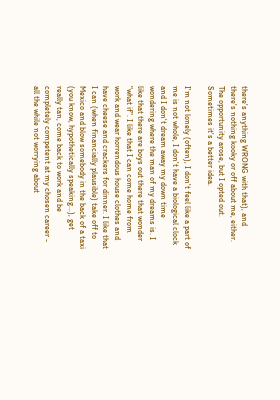there's anything WRONG with that), and there's nothing kooky or off about me, either. The opportunity arose, but I opted out. Sometimes it's a better idea.

I'm not lonely (often), I don't feel like a part of me is not whole, I don't have a biological clock and I don't dream away my down time wondering where the man of my dreams is. I like that there are boys out there that wonder "what if". I like that I can come home from work and wear horrendous house clothes and have cheese and crackers for dinner. I like that I can (when financially plausible) take off to Mexico and blow somebody in the back of a taxi (you know, hypothetically speaking...), get really tan, come back to work and be completely competent at my chosen career - all the while not worrying about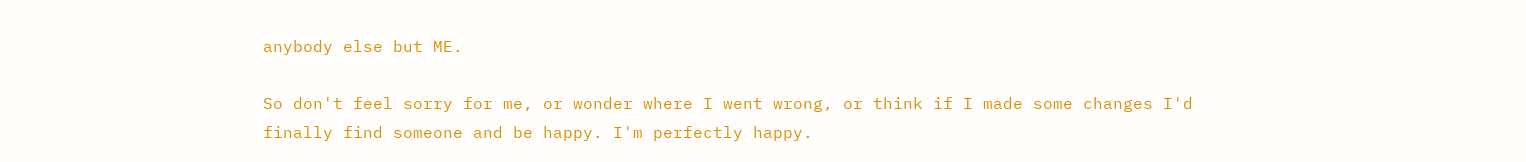anybody else but ME.

So don't feel sorry for me, or wonder where I went wrong, or think if I made some changes I'd finally find someone and be happy. I'm perfectly happy.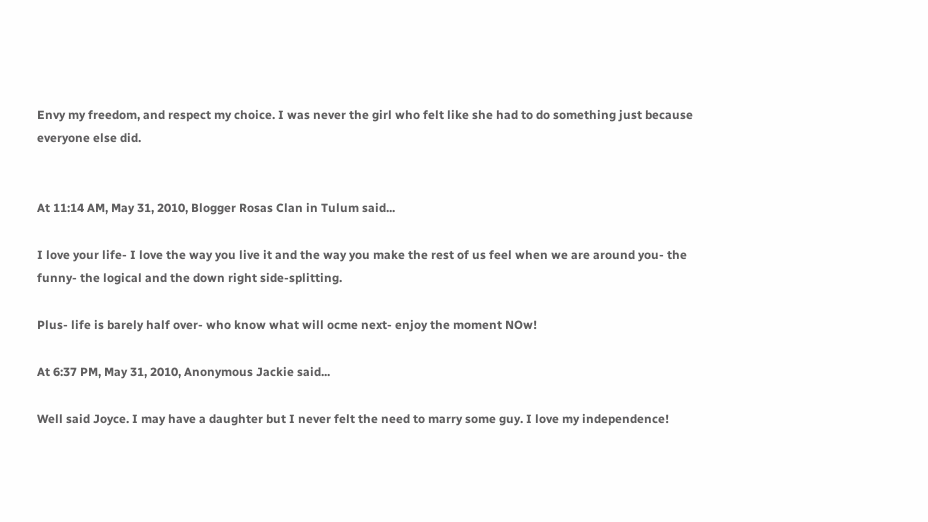Envy my freedom, and respect my choice. I was never the girl who felt like she had to do something just because everyone else did.


At 11:14 AM, May 31, 2010, Blogger Rosas Clan in Tulum said...

I love your life- I love the way you live it and the way you make the rest of us feel when we are around you- the funny- the logical and the down right side-splitting.

Plus- life is barely half over- who know what will ocme next- enjoy the moment NOw!

At 6:37 PM, May 31, 2010, Anonymous Jackie said...

Well said Joyce. I may have a daughter but I never felt the need to marry some guy. I love my independence!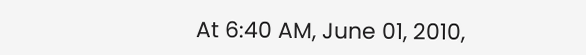At 6:40 AM, June 01, 2010,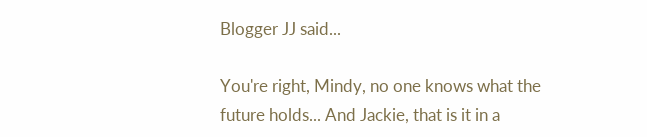Blogger JJ said...

You're right, Mindy, no one knows what the future holds... And Jackie, that is it in a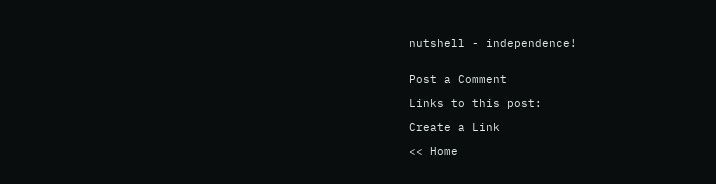nutshell - independence!


Post a Comment

Links to this post:

Create a Link

<< Home